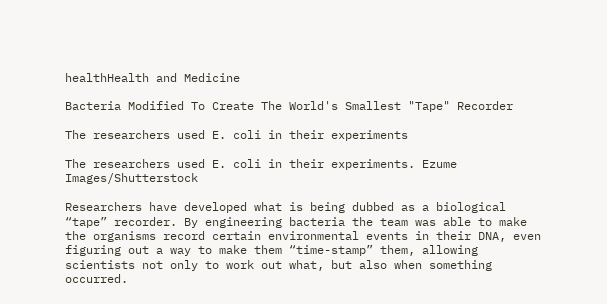healthHealth and Medicine

Bacteria Modified To Create The World's Smallest "Tape" Recorder

The researchers used E. coli in their experiments

The researchers used E. coli in their experiments. Ezume Images/Shutterstock

Researchers have developed what is being dubbed as a biological “tape” recorder. By engineering bacteria the team was able to make the organisms record certain environmental events in their DNA, even figuring out a way to make them “time-stamp” them, allowing scientists not only to work out what, but also when something occurred.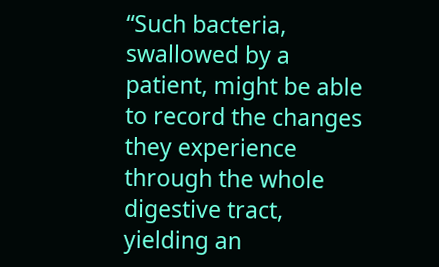“Such bacteria, swallowed by a patient, might be able to record the changes they experience through the whole digestive tract, yielding an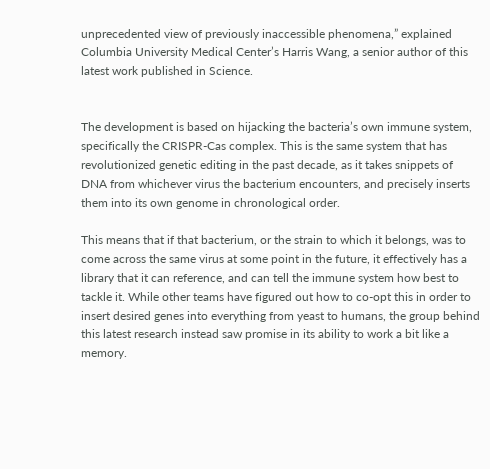unprecedented view of previously inaccessible phenomena,” explained Columbia University Medical Center’s Harris Wang, a senior author of this latest work published in Science.


The development is based on hijacking the bacteria’s own immune system, specifically the CRISPR-Cas complex. This is the same system that has revolutionized genetic editing in the past decade, as it takes snippets of DNA from whichever virus the bacterium encounters, and precisely inserts them into its own genome in chronological order.

This means that if that bacterium, or the strain to which it belongs, was to come across the same virus at some point in the future, it effectively has a library that it can reference, and can tell the immune system how best to tackle it. While other teams have figured out how to co-opt this in order to insert desired genes into everything from yeast to humans, the group behind this latest research instead saw promise in its ability to work a bit like a memory.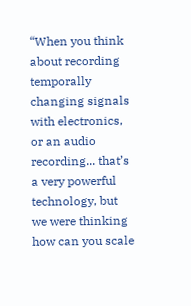“When you think about recording temporally changing signals with electronics, or an audio recording... that’s a very powerful technology, but we were thinking how can you scale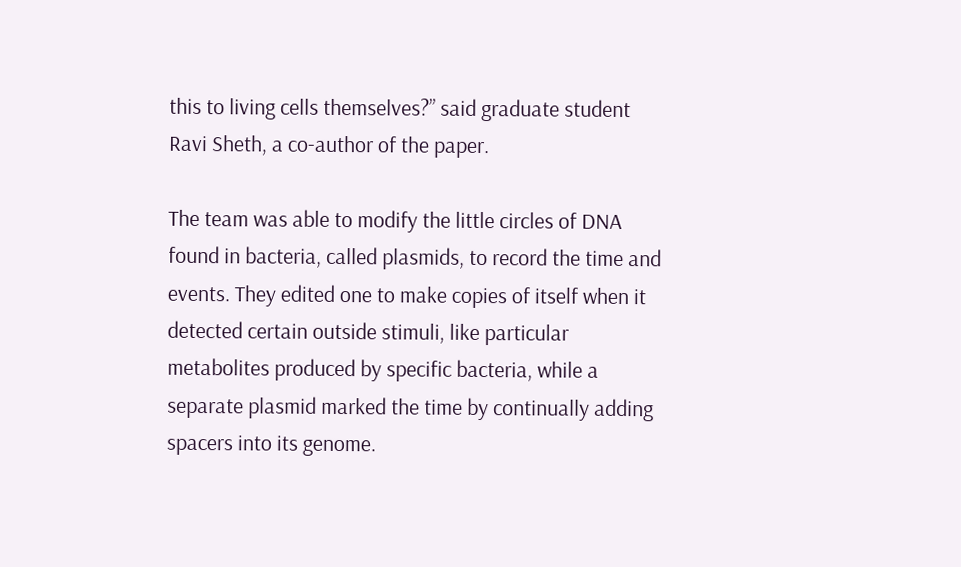this to living cells themselves?” said graduate student Ravi Sheth, a co-author of the paper.

The team was able to modify the little circles of DNA found in bacteria, called plasmids, to record the time and events. They edited one to make copies of itself when it detected certain outside stimuli, like particular metabolites produced by specific bacteria, while a separate plasmid marked the time by continually adding spacers into its genome.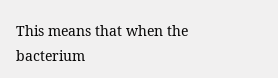This means that when the bacterium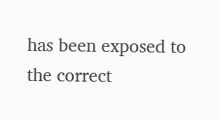has been exposed to the correct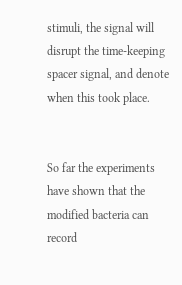stimuli, the signal will disrupt the time-keeping spacer signal, and denote when this took place.


So far the experiments have shown that the modified bacteria can record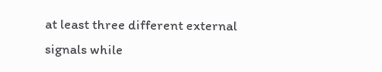at least three different external signals while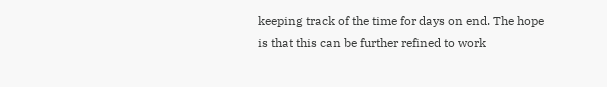keeping track of the time for days on end. The hope is that this can be further refined to work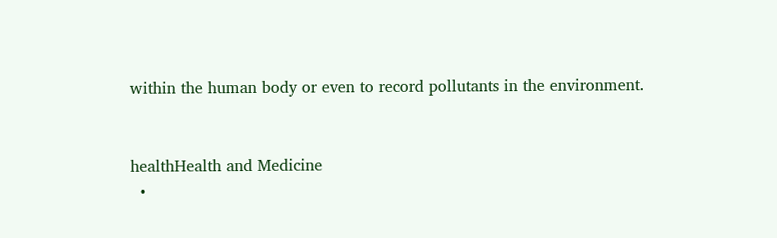within the human body or even to record pollutants in the environment.


healthHealth and Medicine
  •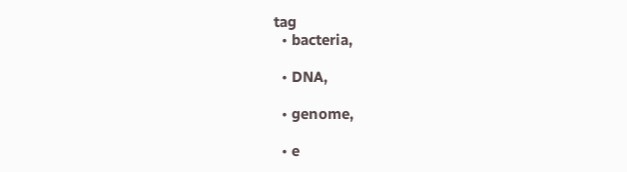tag
  • bacteria,

  • DNA,

  • genome,

  • e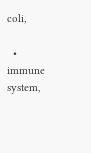coli,

  • immune system,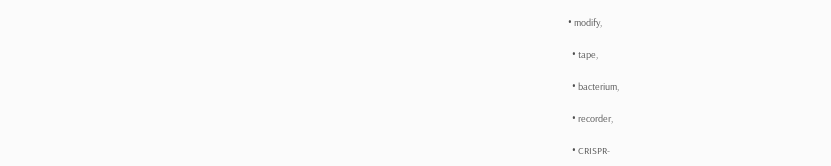• modify,

  • tape,

  • bacterium,

  • recorder,

  • CRISPR-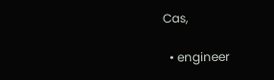Cas,

  • engineer